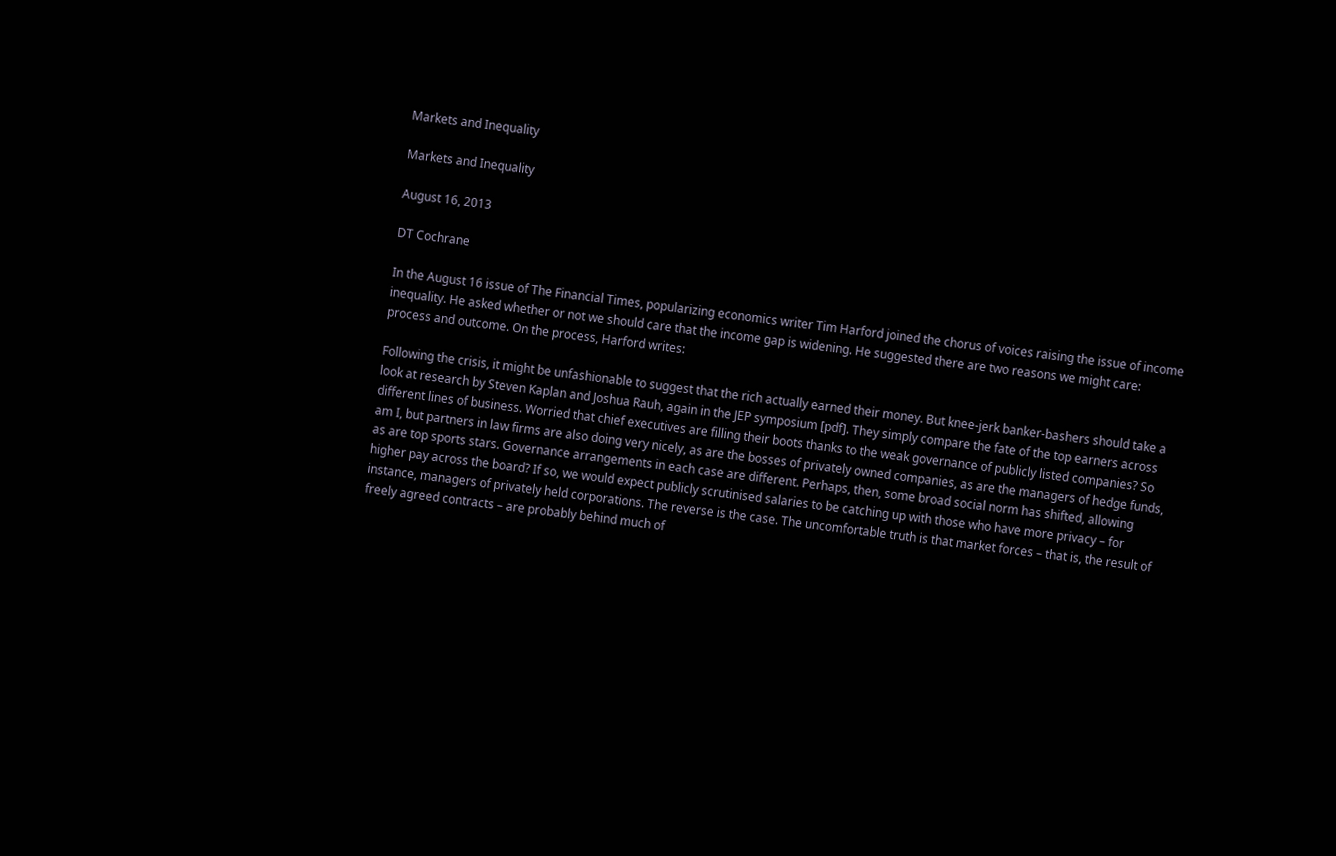Markets and Inequality

Markets and Inequality

August 16, 2013

DT Cochrane

In the August 16 issue of The Financial Times, popularizing economics writer Tim Harford joined the chorus of voices raising the issue of income inequality. He asked whether or not we should care that the income gap is widening. He suggested there are two reasons we might care: process and outcome. On the process, Harford writes:

Following the crisis, it might be unfashionable to suggest that the rich actually earned their money. But knee-jerk banker-bashers should take a look at research by Steven Kaplan and Joshua Rauh, again in the JEP symposium [pdf]. They simply compare the fate of the top earners across different lines of business. Worried that chief executives are filling their boots thanks to the weak governance of publicly listed companies? So am I, but partners in law firms are also doing very nicely, as are the bosses of privately owned companies, as are the managers of hedge funds, as are top sports stars. Governance arrangements in each case are different. Perhaps, then, some broad social norm has shifted, allowing higher pay across the board? If so, we would expect publicly scrutinised salaries to be catching up with those who have more privacy – for instance, managers of privately held corporations. The reverse is the case. The uncomfortable truth is that market forces – that is, the result of freely agreed contracts – are probably behind much of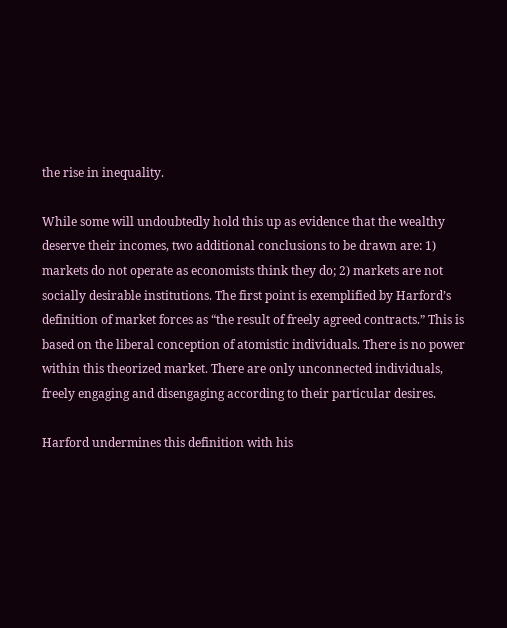the rise in inequality.

While some will undoubtedly hold this up as evidence that the wealthy deserve their incomes, two additional conclusions to be drawn are: 1) markets do not operate as economists think they do; 2) markets are not socially desirable institutions. The first point is exemplified by Harford’s definition of market forces as “the result of freely agreed contracts.” This is based on the liberal conception of atomistic individuals. There is no power within this theorized market. There are only unconnected individuals, freely engaging and disengaging according to their particular desires.

Harford undermines this definition with his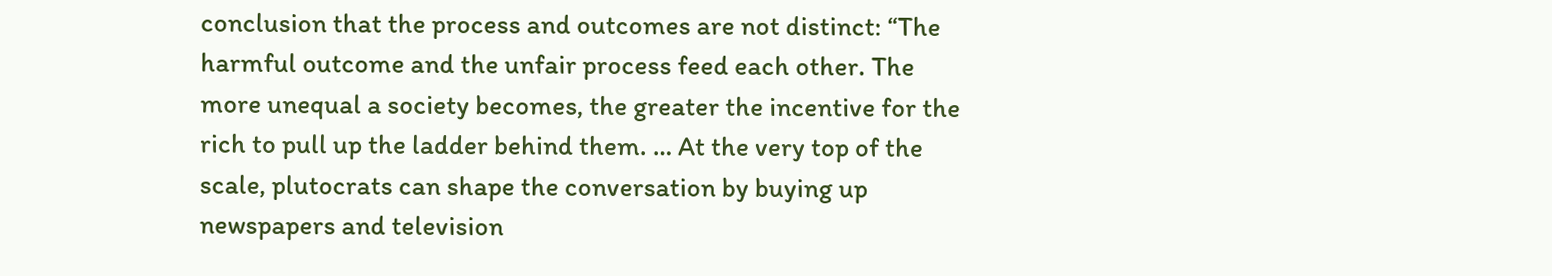conclusion that the process and outcomes are not distinct: “The harmful outcome and the unfair process feed each other. The more unequal a society becomes, the greater the incentive for the rich to pull up the ladder behind them. … At the very top of the scale, plutocrats can shape the conversation by buying up newspapers and television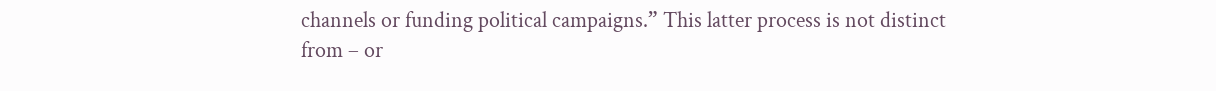channels or funding political campaigns.” This latter process is not distinct from – or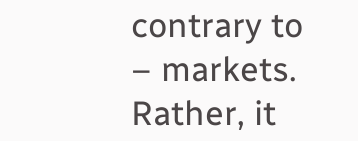contrary to – markets. Rather, it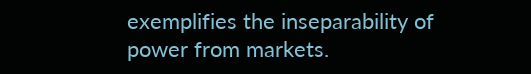exemplifies the inseparability of power from markets.